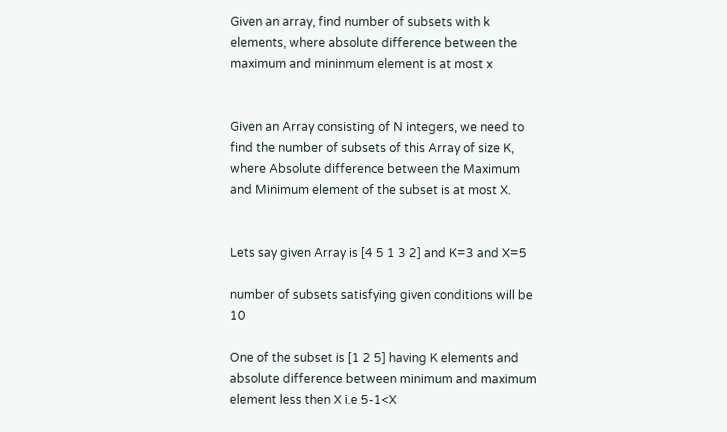Given an array, find number of subsets with k elements, where absolute difference between the maximum and mininmum element is at most x


Given an Array consisting of N integers, we need to find the number of subsets of this Array of size K, where Absolute difference between the Maximum and Minimum element of the subset is at most X.


Lets say given Array is [4 5 1 3 2] and K=3 and X=5

number of subsets satisfying given conditions will be 10

One of the subset is [1 2 5] having K elements and absolute difference between minimum and maximum element less then X i.e 5-1<X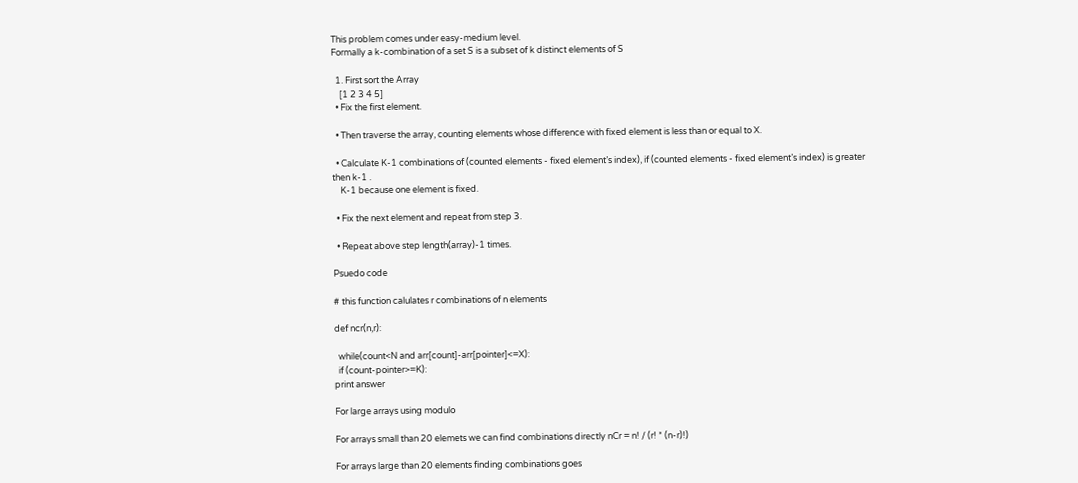This problem comes under easy-medium level.
Formally a k-combination of a set S is a subset of k distinct elements of S

  1. First sort the Array
    [1 2 3 4 5]
  • Fix the first element.

  • Then traverse the array, counting elements whose difference with fixed element is less than or equal to X.

  • Calculate K-1 combinations of (counted elements - fixed element’s index), if (counted elements - fixed element’s index) is greater then k-1 .
    K-1 because one element is fixed.

  • Fix the next element and repeat from step 3.

  • Repeat above step length(array)-1 times.

Psuedo code

# this function calulates r combinations of n elements

def ncr(n,r):

  while(count<N and arr[count]-arr[pointer]<=X):
  if (count-pointer>=K):
print answer

For large arrays using modulo

For arrays small than 20 elemets we can find combinations directly nCr = n! / (r! * (n-r)!)

For arrays large than 20 elements finding combinations goes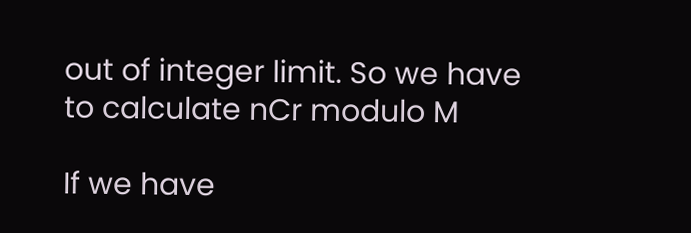out of integer limit. So we have to calculate nCr modulo M

If we have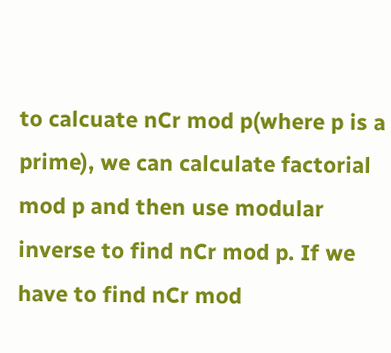to calcuate nCr mod p(where p is a prime), we can calculate factorial mod p and then use modular inverse to find nCr mod p. If we have to find nCr mod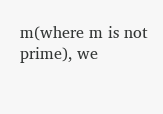m(where m is not prime), we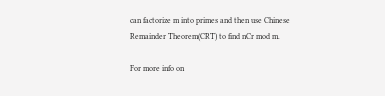can factorize m into primes and then use Chinese Remainder Theorem(CRT) to find nCr mod m.

For more info on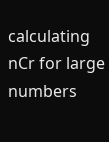calculating nCr for large numbers